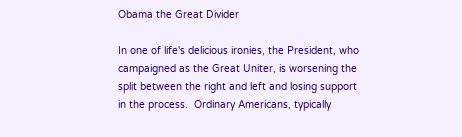Obama the Great Divider

In one of life's delicious ironies, the President, who campaigned as the Great Uniter, is worsening the split between the right and left and losing support in the process.  Ordinary Americans, typically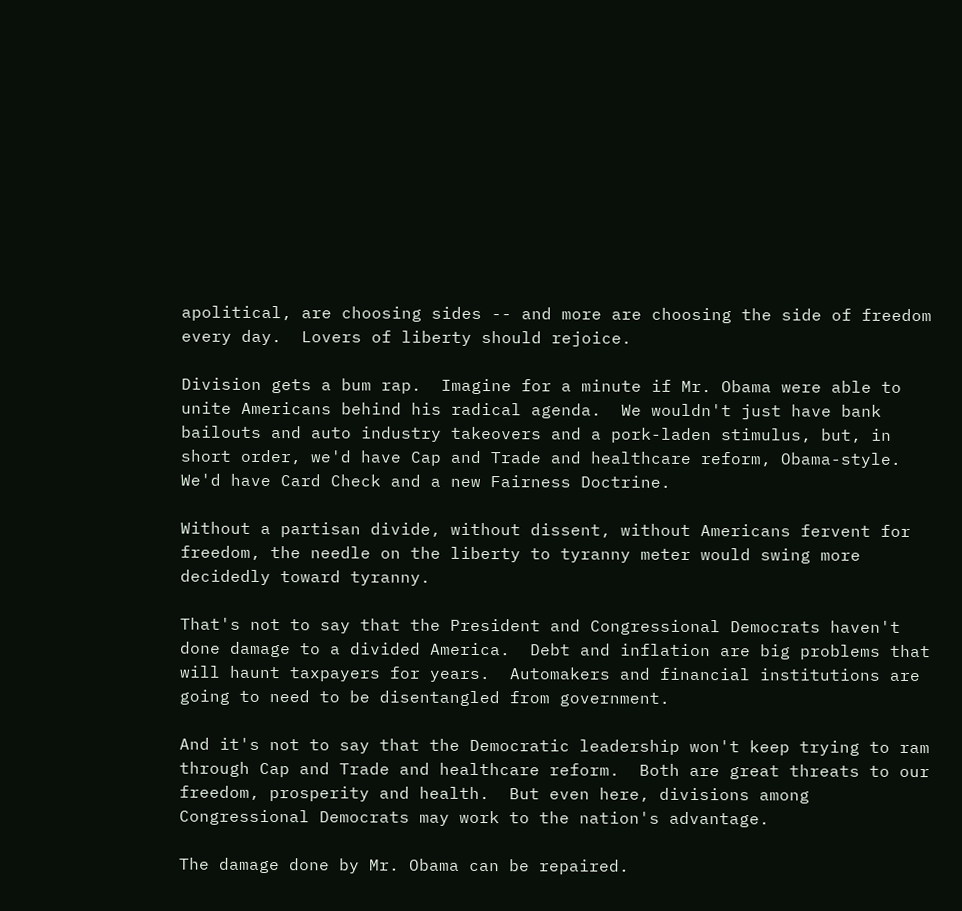apolitical, are choosing sides -- and more are choosing the side of freedom every day.  Lovers of liberty should rejoice.

Division gets a bum rap.  Imagine for a minute if Mr. Obama were able to unite Americans behind his radical agenda.  We wouldn't just have bank bailouts and auto industry takeovers and a pork-laden stimulus, but, in short order, we'd have Cap and Trade and healthcare reform, Obama-style.  We'd have Card Check and a new Fairness Doctrine.

Without a partisan divide, without dissent, without Americans fervent for freedom, the needle on the liberty to tyranny meter would swing more decidedly toward tyranny.

That's not to say that the President and Congressional Democrats haven't done damage to a divided America.  Debt and inflation are big problems that will haunt taxpayers for years.  Automakers and financial institutions are going to need to be disentangled from government.

And it's not to say that the Democratic leadership won't keep trying to ram through Cap and Trade and healthcare reform.  Both are great threats to our freedom, prosperity and health.  But even here, divisions among Congressional Democrats may work to the nation's advantage.

The damage done by Mr. Obama can be repaired.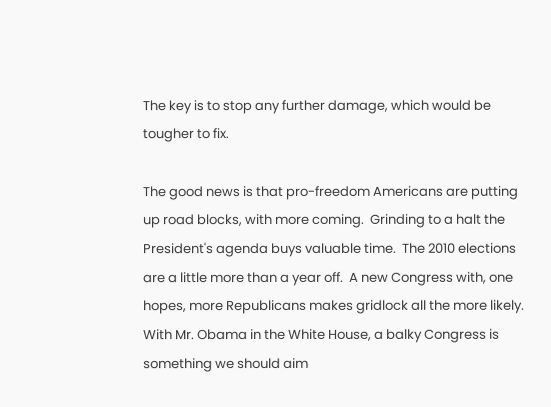The key is to stop any further damage, which would be tougher to fix.

The good news is that pro-freedom Americans are putting up road blocks, with more coming.  Grinding to a halt the President's agenda buys valuable time.  The 2010 elections are a little more than a year off.  A new Congress with, one hopes, more Republicans makes gridlock all the more likely.  With Mr. Obama in the White House, a balky Congress is something we should aim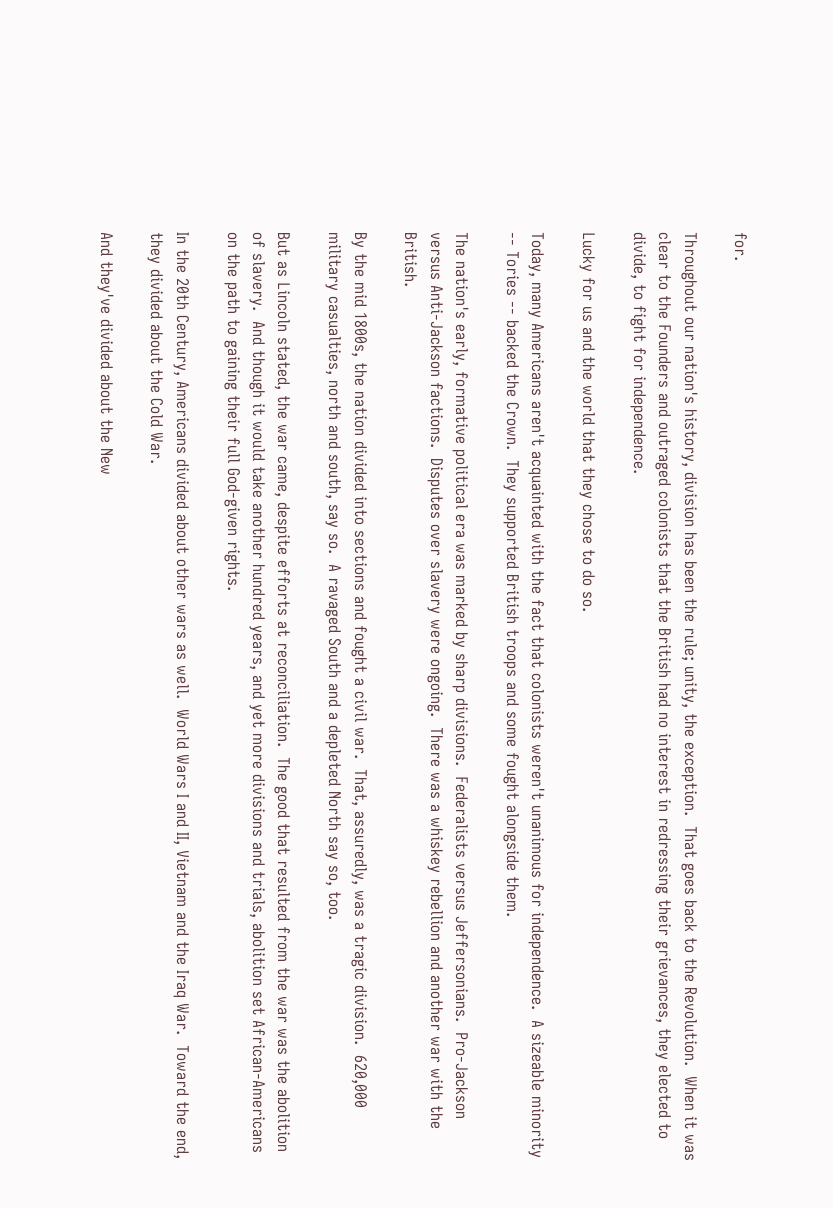for.

Throughout our nation's history, division has been the rule; unity, the exception.  That goes back to the Revolution.  When it was clear to the Founders and outraged colonists that the British had no interest in redressing their grievances, they elected to divide, to fight for independence.

Lucky for us and the world that they chose to do so.

Today, many Americans aren't acquainted with the fact that colonists weren't unanimous for independence.  A sizeable minority -- Tories -- backed the Crown.  They supported British troops and some fought alongside them.

The nation's early, formative political era was marked by sharp divisions.  Federalists versus Jeffersonians.  Pro-Jackson versus Anti-Jackson factions.  Disputes over slavery were ongoing.  There was a whiskey rebellion and another war with the British.

By the mid 1800s, the nation divided into sections and fought a civil war.  That, assuredly, was a tragic division.  620,000 military casualties, north and south, say so.  A ravaged South and a depleted North say so, too.

But as Lincoln stated, the war came, despite efforts at reconciliation.  The good that resulted from the war was the abolition of slavery.  And though it would take another hundred years, and yet more divisions and trials, abolition set African-Americans on the path to gaining their full God-given rights.

In the 20th Century, Americans divided about other wars as well.  World Wars I and II, Vietnam and the Iraq War.  Toward the end, they divided about the Cold War.

And they've divided about the New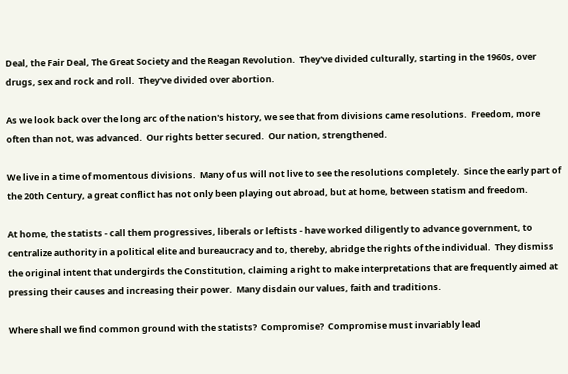Deal, the Fair Deal, The Great Society and the Reagan Revolution.  They've divided culturally, starting in the 1960s, over drugs, sex and rock and roll.  They've divided over abortion.

As we look back over the long arc of the nation's history, we see that from divisions came resolutions.  Freedom, more often than not, was advanced.  Our rights better secured.  Our nation, strengthened.

We live in a time of momentous divisions.  Many of us will not live to see the resolutions completely.  Since the early part of the 20th Century, a great conflict has not only been playing out abroad, but at home, between statism and freedom.

At home, the statists - call them progressives, liberals or leftists - have worked diligently to advance government, to centralize authority in a political elite and bureaucracy and to, thereby, abridge the rights of the individual.  They dismiss the original intent that undergirds the Constitution, claiming a right to make interpretations that are frequently aimed at pressing their causes and increasing their power.  Many disdain our values, faith and traditions.

Where shall we find common ground with the statists?  Compromise?  Compromise must invariably lead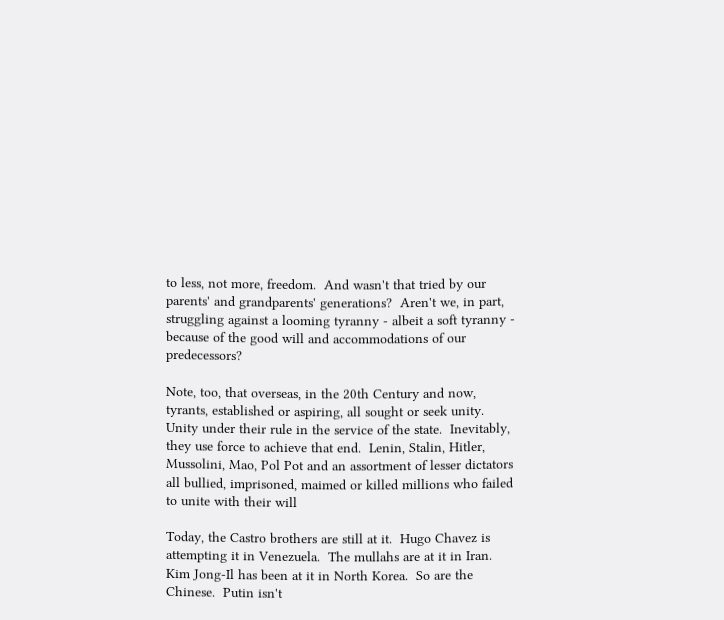to less, not more, freedom.  And wasn't that tried by our parents' and grandparents' generations?  Aren't we, in part, struggling against a looming tyranny - albeit a soft tyranny - because of the good will and accommodations of our predecessors?

Note, too, that overseas, in the 20th Century and now, tyrants, established or aspiring, all sought or seek unity.  Unity under their rule in the service of the state.  Inevitably, they use force to achieve that end.  Lenin, Stalin, Hitler, Mussolini, Mao, Pol Pot and an assortment of lesser dictators all bullied, imprisoned, maimed or killed millions who failed to unite with their will

Today, the Castro brothers are still at it.  Hugo Chavez is attempting it in Venezuela.  The mullahs are at it in Iran.  Kim Jong-Il has been at it in North Korea.  So are the Chinese.  Putin isn't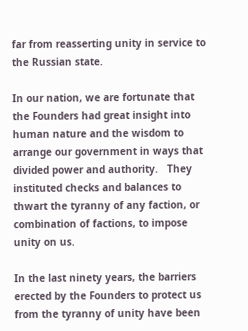far from reasserting unity in service to the Russian state.

In our nation, we are fortunate that the Founders had great insight into human nature and the wisdom to arrange our government in ways that divided power and authority.   They instituted checks and balances to thwart the tyranny of any faction, or combination of factions, to impose unity on us.

In the last ninety years, the barriers erected by the Founders to protect us from the tyranny of unity have been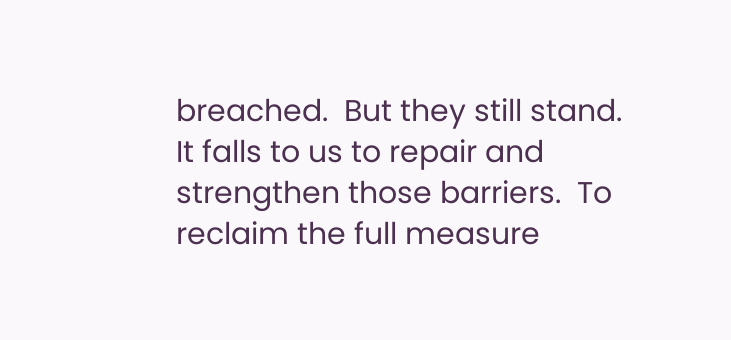breached.  But they still stand.  It falls to us to repair and strengthen those barriers.  To reclaim the full measure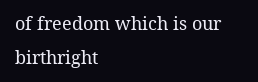of freedom which is our birthright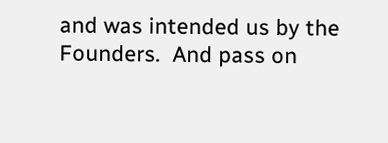and was intended us by the Founders.  And pass on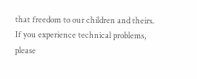that freedom to our children and theirs.
If you experience technical problems, please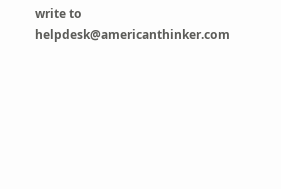write to helpdesk@americanthinker.com